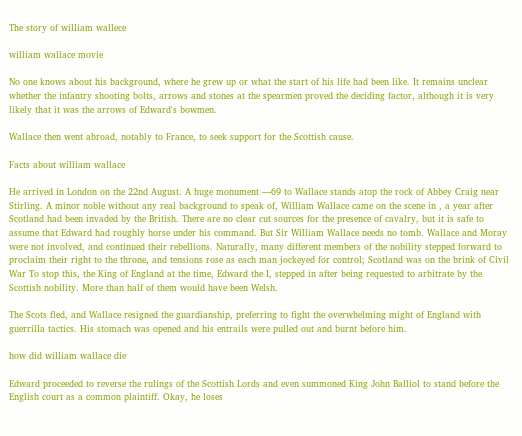The story of william wallece

william wallace movie

No one knows about his background, where he grew up or what the start of his life had been like. It remains unclear whether the infantry shooting bolts, arrows and stones at the spearmen proved the deciding factor, although it is very likely that it was the arrows of Edward's bowmen.

Wallace then went abroad, notably to France, to seek support for the Scottish cause.

Facts about william wallace

He arrived in London on the 22nd August. A huge monument —69 to Wallace stands atop the rock of Abbey Craig near Stirling. A minor noble without any real background to speak of, William Wallace came on the scene in , a year after Scotland had been invaded by the British. There are no clear cut sources for the presence of cavalry, but it is safe to assume that Edward had roughly horse under his command. But Sir William Wallace needs no tomb. Wallace and Moray were not involved, and continued their rebellions. Naturally, many different members of the nobility stepped forward to proclaim their right to the throne, and tensions rose as each man jockeyed for control; Scotland was on the brink of Civil War To stop this, the King of England at the time, Edward the I, stepped in after being requested to arbitrate by the Scottish nobility. More than half of them would have been Welsh.

The Scots fled, and Wallace resigned the guardianship, preferring to fight the overwhelming might of England with guerrilla tactics. His stomach was opened and his entrails were pulled out and burnt before him.

how did william wallace die

Edward proceeded to reverse the rulings of the Scottish Lords and even summoned King John Balliol to stand before the English court as a common plaintiff. Okay, he loses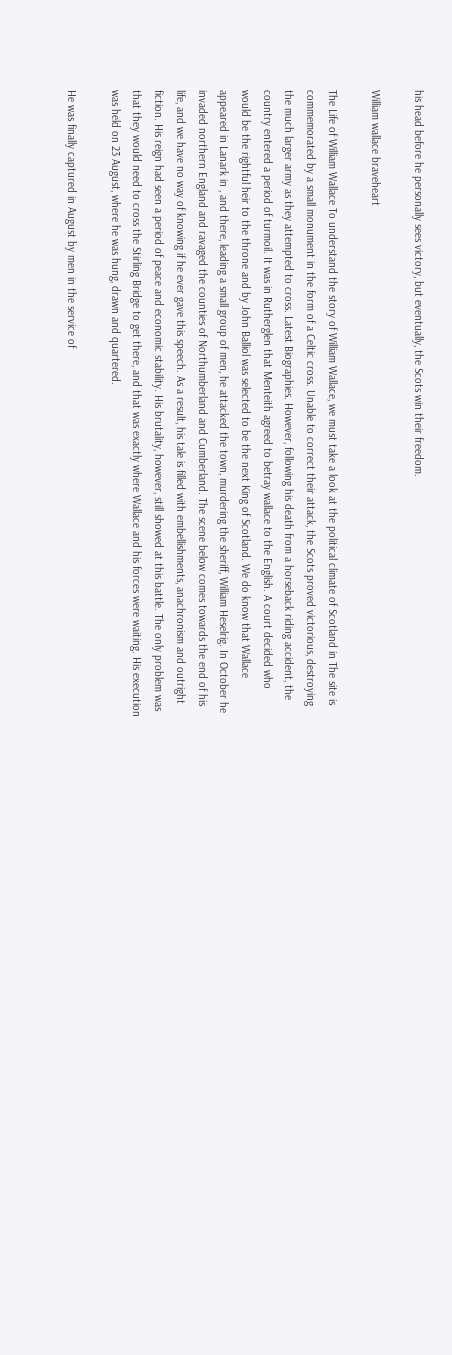his head before he personally sees victory, but eventually, the Scots win their freedom.

William wallace braveheart

The Life of William Wallace To understand the story of William Wallace, we must take a look at the political climate of Scotland in The site is commemorated by a small monument in the form of a Celtic cross. Unable to correct their attack, the Scots proved victorious, destroying the much larger army as they attempted to cross. Latest Biographies. However, following his death from a horseback riding accident, the country entered a period of turmoil. It was in Rutherglen that Menteith agreed to betray wallace to the English. A court decided who would be the rightful heir to the throne and by John Balliol was selected to be the next King of Scotland. We do know that Wallace appeared in Lanark in , and there, leading a small group of men, he attacked the town, murdering the sheriff, William Heselrig. In October he invaded northern England and ravaged the counties of Northumberland and Cumberland. The scene below comes towards the end of his life, and we have no way of knowing if he ever gave this speech. As a result, his tale is filled with embellishments, anachronism and outright fiction. His reign had seen a period of peace and economic stability. His brutality, however, still showed at this battle. The only problem was that they would need to cross the Stirling Bridge to get there, and that was exactly where Wallace and his forces were waiting. His execution was held on 23 August, where he was hung, drawn and quartered.

He was finally captured in August by men in the service of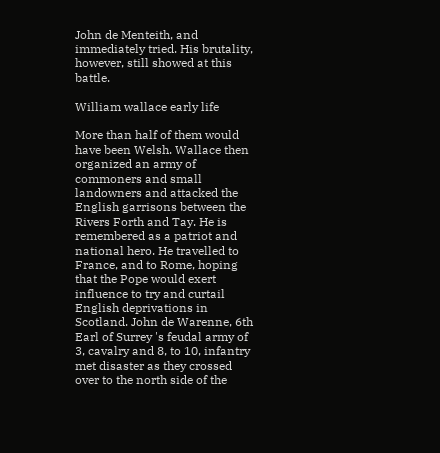John de Menteith, and immediately tried. His brutality, however, still showed at this battle.

William wallace early life

More than half of them would have been Welsh. Wallace then organized an army of commoners and small landowners and attacked the English garrisons between the Rivers Forth and Tay. He is remembered as a patriot and national hero. He travelled to France, and to Rome, hoping that the Pope would exert influence to try and curtail English deprivations in Scotland. John de Warenne, 6th Earl of Surrey 's feudal army of 3, cavalry and 8, to 10, infantry met disaster as they crossed over to the north side of the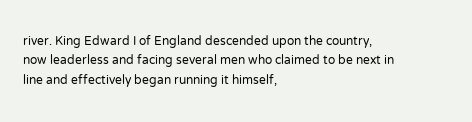river. King Edward I of England descended upon the country, now leaderless and facing several men who claimed to be next in line and effectively began running it himself,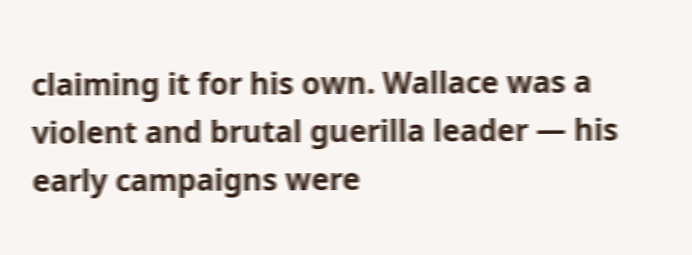claiming it for his own. Wallace was a violent and brutal guerilla leader — his early campaigns were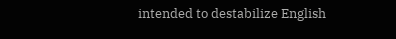intended to destabilize English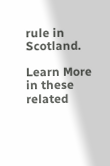rule in Scotland.

Learn More in these related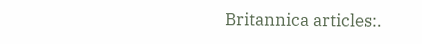Britannica articles:.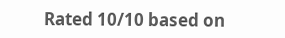Rated 10/10 based on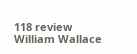118 review
William Wallace